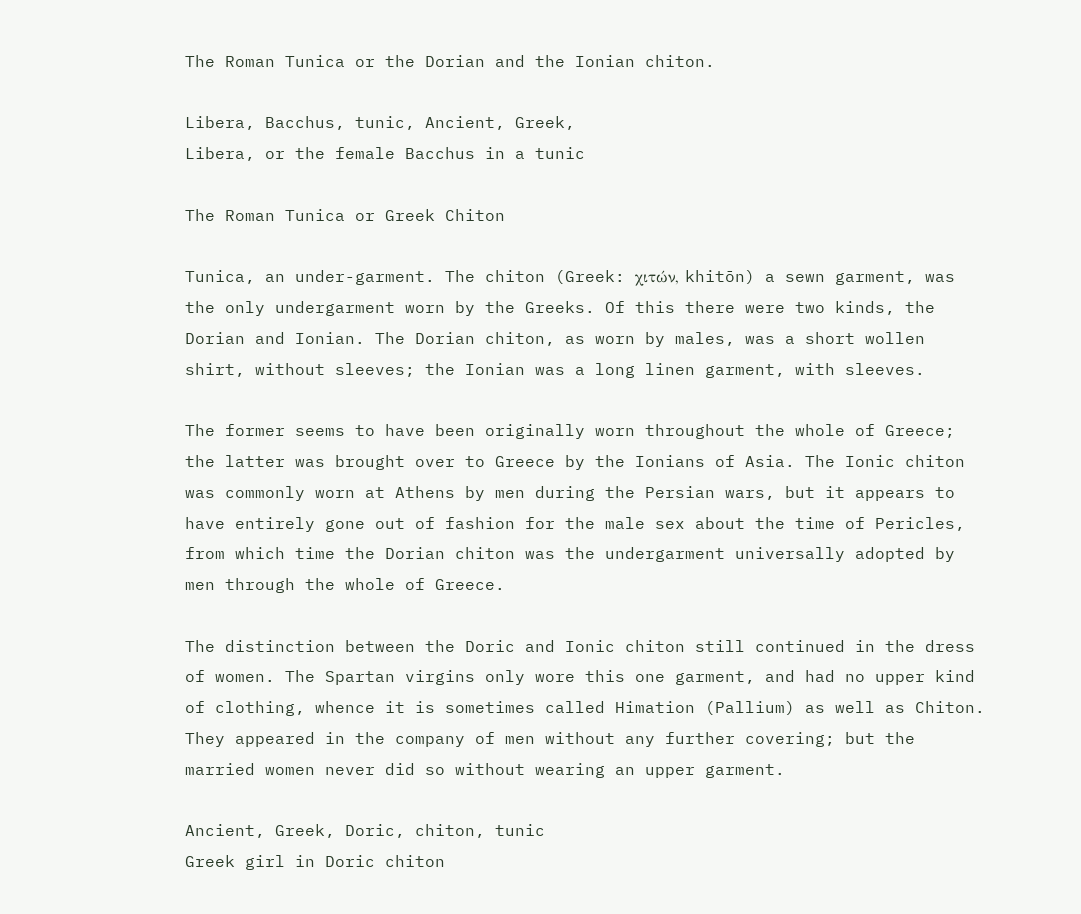The Roman Tunica or the Dorian and the Ionian chiton.

Libera, Bacchus, tunic, Ancient, Greek,
Libera, or the female Bacchus in a tunic

The Roman Tunica or Greek Chiton

Tunica, an under-garment. The chiton (Greek: χιτών, khitōn) a sewn garment, was the only undergarment worn by the Greeks. Of this there were two kinds, the Dorian and Ionian. The Dorian chiton, as worn by males, was a short wollen shirt, without sleeves; the Ionian was a long linen garment, with sleeves.

The former seems to have been originally worn throughout the whole of Greece; the latter was brought over to Greece by the Ionians of Asia. The Ionic chiton was commonly worn at Athens by men during the Persian wars, but it appears to have entirely gone out of fashion for the male sex about the time of Pericles, from which time the Dorian chiton was the undergarment universally adopted by men through the whole of Greece.

The distinction between the Doric and Ionic chiton still continued in the dress of women. The Spartan virgins only wore this one garment, and had no upper kind of clothing, whence it is sometimes called Himation (Pallium) as well as Chiton. They appeared in the company of men without any further covering; but the married women never did so without wearing an upper garment.

Ancient, Greek, Doric, chiton, tunic
Greek girl in Doric chiton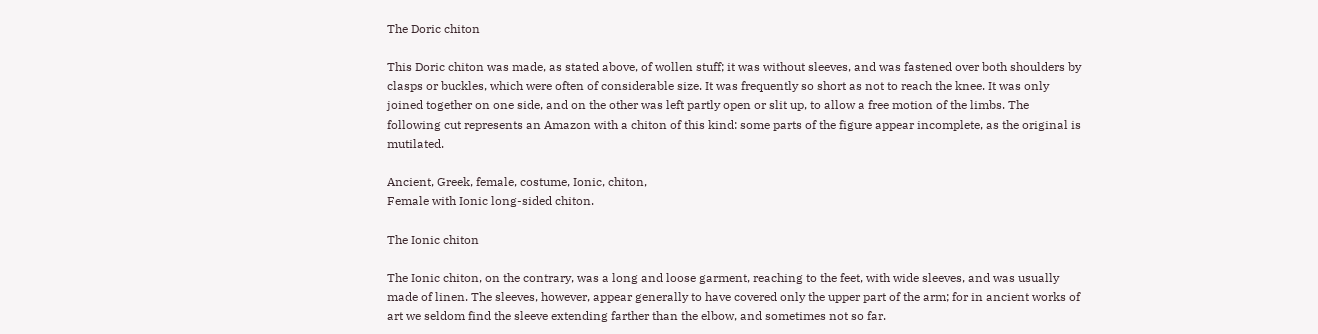The Doric chiton

This Doric chiton was made, as stated above, of wollen stuff; it was without sleeves, and was fastened over both shoulders by clasps or buckles, which were often of considerable size. It was frequently so short as not to reach the knee. It was only joined together on one side, and on the other was left partly open or slit up, to allow a free motion of the limbs. The following cut represents an Amazon with a chiton of this kind: some parts of the figure appear incomplete, as the original is mutilated.

Ancient, Greek, female, costume, Ionic, chiton,
Female with Ionic long-sided chiton.

The Ionic chiton

The Ionic chiton, on the contrary, was a long and loose garment, reaching to the feet, with wide sleeves, and was usually made of linen. The sleeves, however, appear generally to have covered only the upper part of the arm; for in ancient works of art we seldom find the sleeve extending farther than the elbow, and sometimes not so far.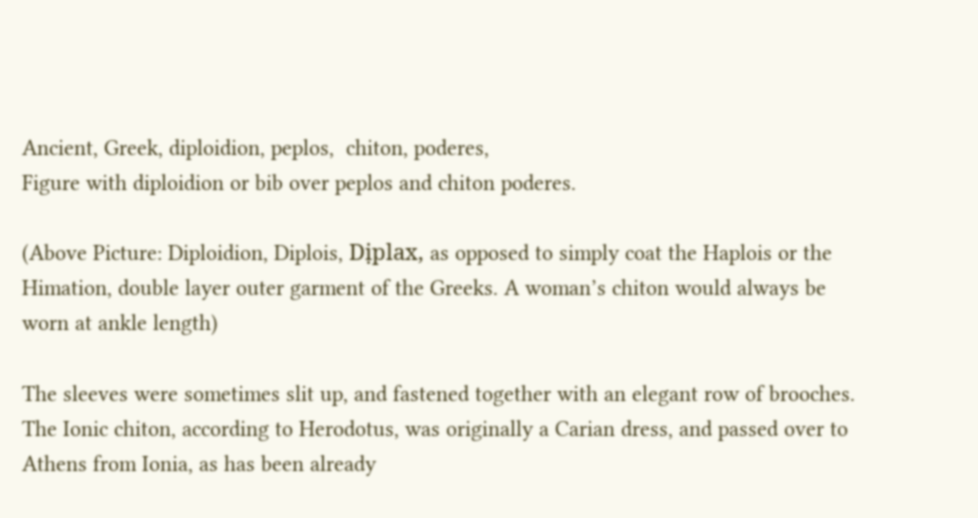Ancient, Greek, diploidion, peplos,  chiton, poderes,
Figure with diploidion or bib over peplos and chiton poderes.

(Above Picture: Diploidion, Diplois, Dịplax, as opposed to simply coat the Haplois or the Himation, double layer outer garment of the Greeks. A woman’s chiton would always be worn at ankle length)

The sleeves were sometimes slit up, and fastened together with an elegant row of brooches. The Ionic chiton, according to Herodotus, was originally a Carian dress, and passed over to Athens from Ionia, as has been already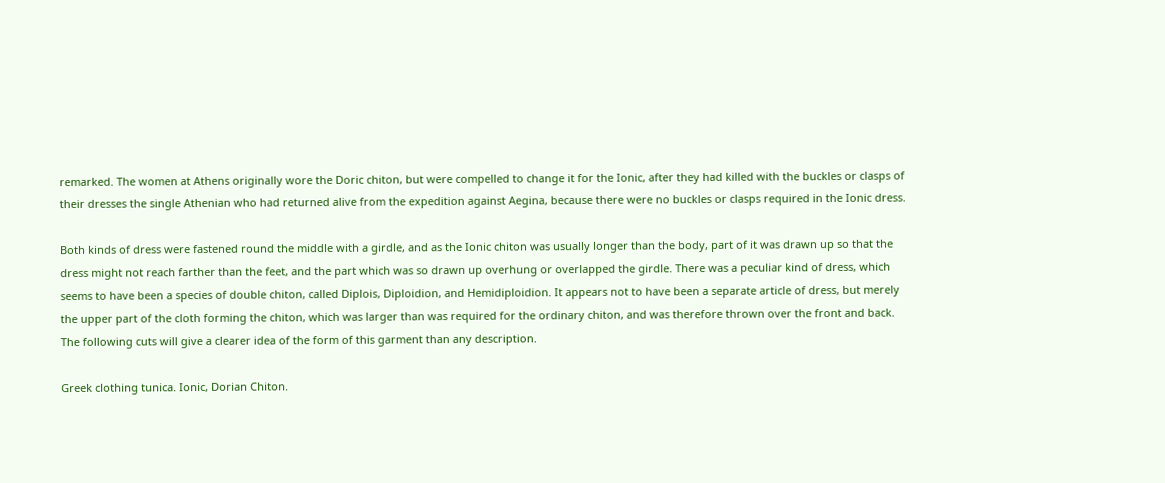remarked. The women at Athens originally wore the Doric chiton, but were compelled to change it for the Ionic, after they had killed with the buckles or clasps of their dresses the single Athenian who had returned alive from the expedition against Aegina, because there were no buckles or clasps required in the Ionic dress.

Both kinds of dress were fastened round the middle with a girdle, and as the Ionic chiton was usually longer than the body, part of it was drawn up so that the dress might not reach farther than the feet, and the part which was so drawn up overhung or overlapped the girdle. There was a peculiar kind of dress, which seems to have been a species of double chiton, called Diplois, Diploidion, and Hemidiploidion. It appears not to have been a separate article of dress, but merely the upper part of the cloth forming the chiton, which was larger than was required for the ordinary chiton, and was therefore thrown over the front and back. The following cuts will give a clearer idea of the form of this garment than any description.

Greek clothing tunica. Ionic, Dorian Chiton.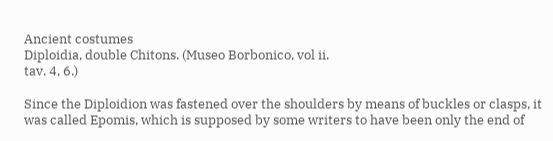Ancient costumes
Diploidia, double Chitons. (Museo Borbonico, vol ii.
tav. 4, 6.)

Since the Diploidion was fastened over the shoulders by means of buckles or clasps, it was called Epomis, which is supposed by some writers to have been only the end of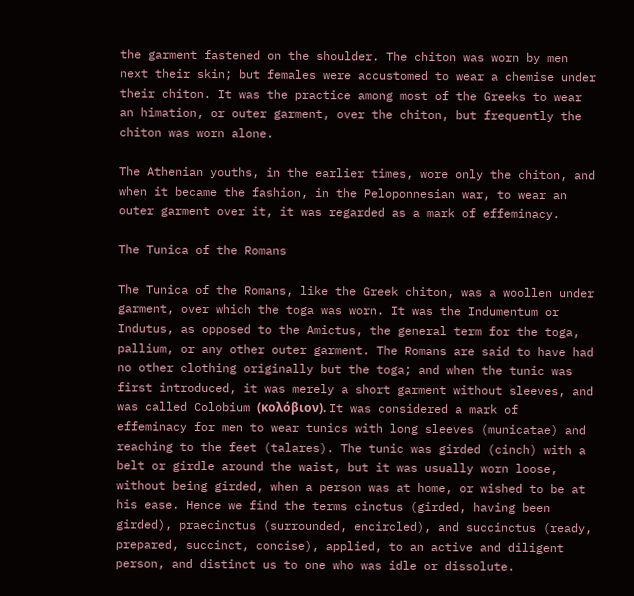the garment fastened on the shoulder. The chiton was worn by men next their skin; but females were accustomed to wear a chemise under their chiton. It was the practice among most of the Greeks to wear an himation, or outer garment, over the chiton, but frequently the chiton was worn alone.

The Athenian youths, in the earlier times, wore only the chiton, and when it became the fashion, in the Peloponnesian war, to wear an outer garment over it, it was regarded as a mark of effeminacy.

The Tunica of the Romans

The Tunica of the Romans, like the Greek chiton, was a woollen under garment, over which the toga was worn. It was the Indumentum or Indutus, as opposed to the Amictus, the general term for the toga, pallium, or any other outer garment. The Romans are said to have had no other clothing originally but the toga; and when the tunic was first introduced, it was merely a short garment without sleeves, and was called Colobium (κολόβιον). It was considered a mark of effeminacy for men to wear tunics with long sleeves (municatae) and reaching to the feet (talares). The tunic was girded (cinch) with a belt or girdle around the waist, but it was usually worn loose, without being girded, when a person was at home, or wished to be at his ease. Hence we find the terms cinctus (girded, having been girded), praecinctus (surrounded, encircled), and succinctus (ready, prepared, succinct, concise), applied, to an active and diligent person, and distinct us to one who was idle or dissolute.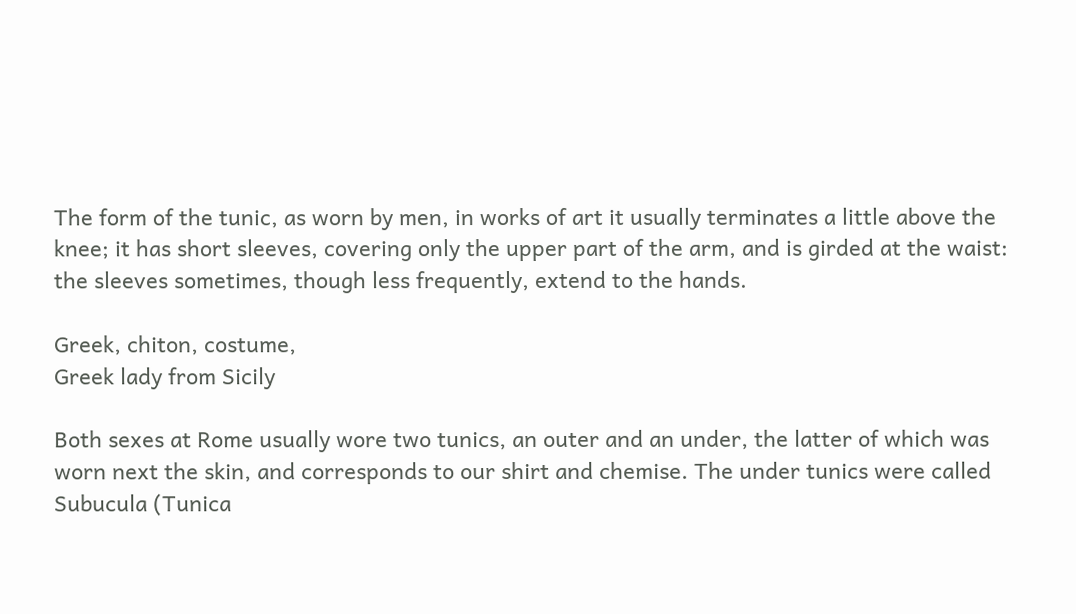The form of the tunic, as worn by men, in works of art it usually terminates a little above the knee; it has short sleeves, covering only the upper part of the arm, and is girded at the waist: the sleeves sometimes, though less frequently, extend to the hands.

Greek, chiton, costume,
Greek lady from Sicily

Both sexes at Rome usually wore two tunics, an outer and an under, the latter of which was worn next the skin, and corresponds to our shirt and chemise. The under tunics were called Subucula (Tunica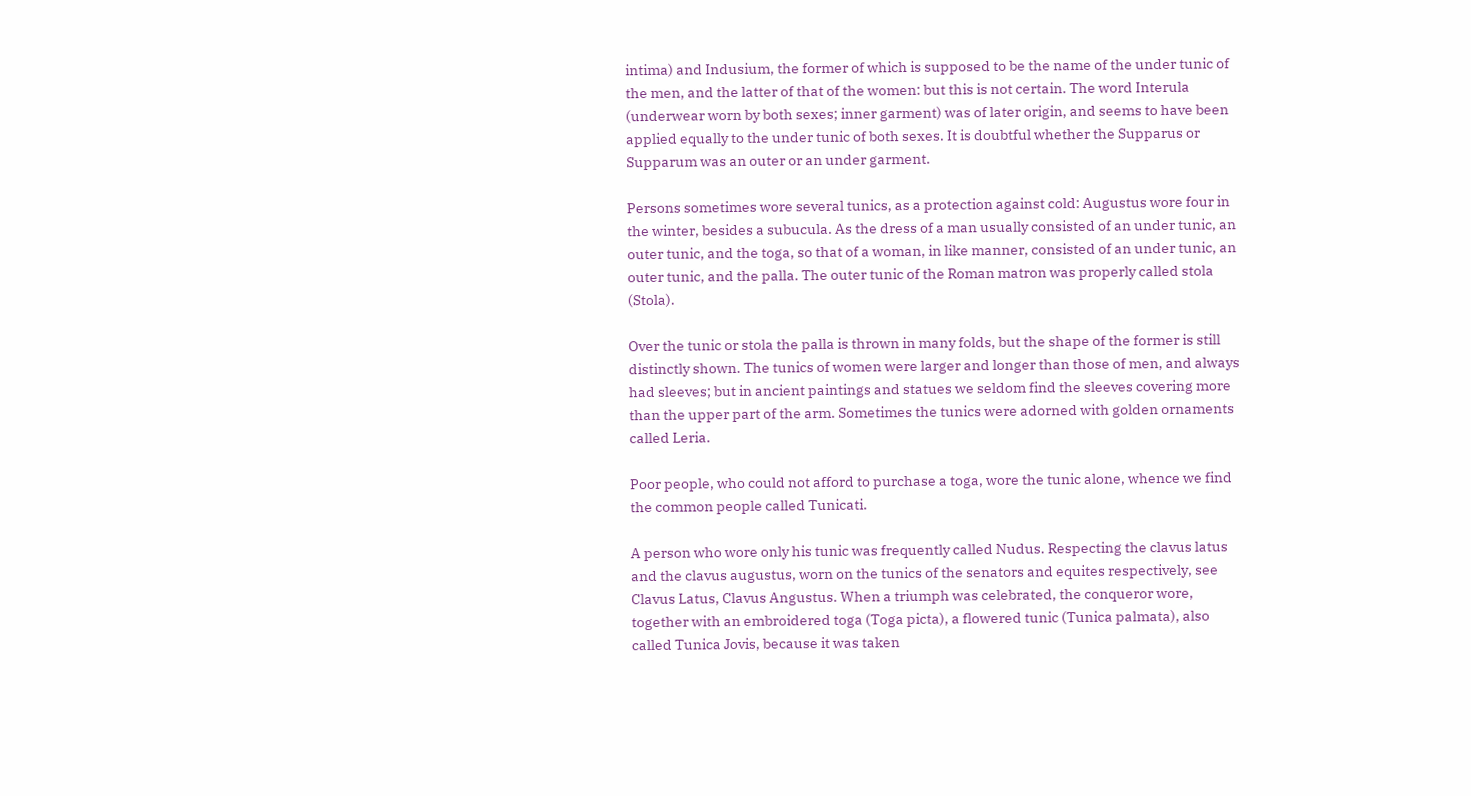intima) and Indusium, the former of which is supposed to be the name of the under tunic of the men, and the latter of that of the women: but this is not certain. The word Interula (underwear worn by both sexes; inner garment) was of later origin, and seems to have been applied equally to the under tunic of both sexes. It is doubtful whether the Supparus or Supparum was an outer or an under garment.

Persons sometimes wore several tunics, as a protection against cold: Augustus wore four in the winter, besides a subucula. As the dress of a man usually consisted of an under tunic, an outer tunic, and the toga, so that of a woman, in like manner, consisted of an under tunic, an outer tunic, and the palla. The outer tunic of the Roman matron was properly called stola (Stola).

Over the tunic or stola the palla is thrown in many folds, but the shape of the former is still distinctly shown. The tunics of women were larger and longer than those of men, and always had sleeves; but in ancient paintings and statues we seldom find the sleeves covering more than the upper part of the arm. Sometimes the tunics were adorned with golden ornaments called Leria.

Poor people, who could not afford to purchase a toga, wore the tunic alone, whence we find the common people called Tunicati.

A person who wore only his tunic was frequently called Nudus. Respecting the clavus latus and the clavus augustus, worn on the tunics of the senators and equites respectively, see Clavus Latus, Clavus Angustus. When a triumph was celebrated, the conqueror wore, together with an embroidered toga (Toga picta), a flowered tunic (Tunica palmata), also called Tunica Jovis, because it was taken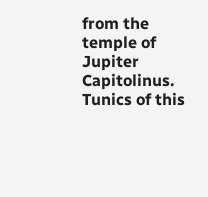from the temple of Jupiter Capitolinus. Tunics of this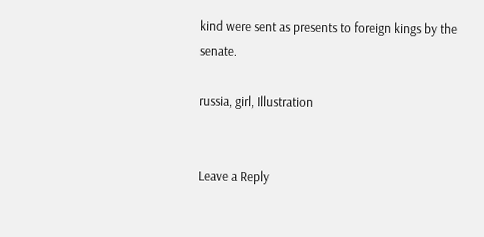kind were sent as presents to foreign kings by the senate.

russia, girl, Illustration


Leave a Reply